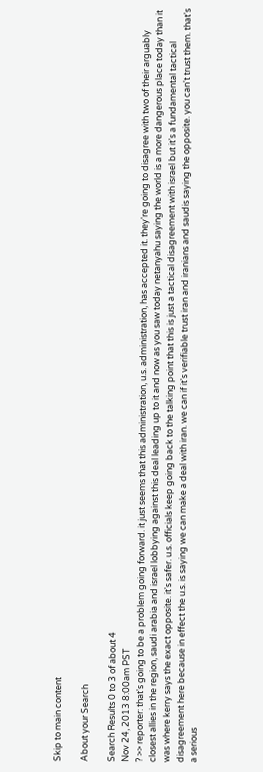Skip to main content

About your Search

Search Results 0 to 3 of about 4
Nov 24, 2013 8:00am PST
? >> reporter: that's going to be a problem going forward. it just seems that this administration, u.s. administration, has accepted it. they're going to disagree with two of their arguably closest allies in the region, saudi arabia and israel lobbying against this deal leading up to it and now as you saw today netanyahu saying the world is a more dangerous place today than it was where kerry says the exact opposite. it's safer. u.s. officials keep going back to the talking point that this is just a tactical disagreement with israel but it's a fundamental tactical disagreement here because in effect the u.s. is saying we can make a deal with iran. we can if it's verifiable trust iran and iranians and saudis saying the opposite. you can't trust them. that's a serious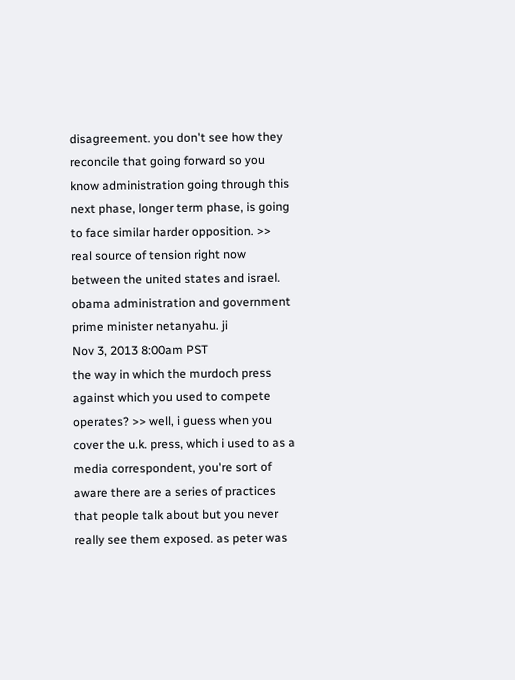disagreement. you don't see how they reconcile that going forward so you know administration going through this next phase, longer term phase, is going to face similar harder opposition. >> real source of tension right now between the united states and israel. obama administration and government prime minister netanyahu. ji
Nov 3, 2013 8:00am PST
the way in which the murdoch press against which you used to compete operates? >> well, i guess when you cover the u.k. press, which i used to as a media correspondent, you're sort of aware there are a series of practices that people talk about but you never really see them exposed. as peter was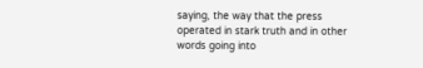saying, the way that the press operated in stark truth and in other words going into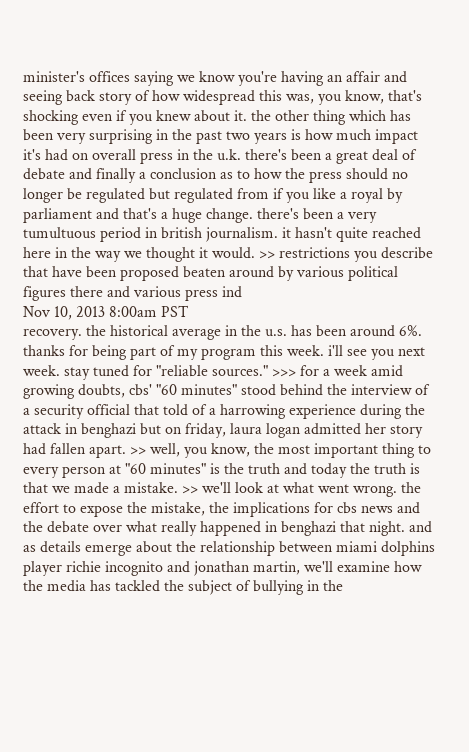minister's offices saying we know you're having an affair and seeing back story of how widespread this was, you know, that's shocking even if you knew about it. the other thing which has been very surprising in the past two years is how much impact it's had on overall press in the u.k. there's been a great deal of debate and finally a conclusion as to how the press should no longer be regulated but regulated from if you like a royal by parliament and that's a huge change. there's been a very tumultuous period in british journalism. it hasn't quite reached here in the way we thought it would. >> restrictions you describe that have been proposed beaten around by various political figures there and various press ind
Nov 10, 2013 8:00am PST
recovery. the historical average in the u.s. has been around 6%. thanks for being part of my program this week. i'll see you next week. stay tuned for "reliable sources." >>> for a week amid growing doubts, cbs' "60 minutes" stood behind the interview of a security official that told of a harrowing experience during the attack in benghazi but on friday, laura logan admitted her story had fallen apart. >> well, you know, the most important thing to every person at "60 minutes" is the truth and today the truth is that we made a mistake. >> we'll look at what went wrong. the effort to expose the mistake, the implications for cbs news and the debate over what really happened in benghazi that night. and as details emerge about the relationship between miami dolphins player richie incognito and jonathan martin, we'll examine how the media has tackled the subject of bullying in the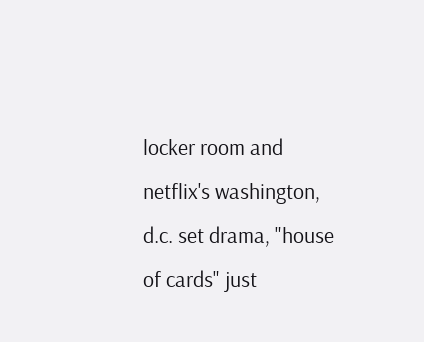locker room and netflix's washington, d.c. set drama, "house of cards" just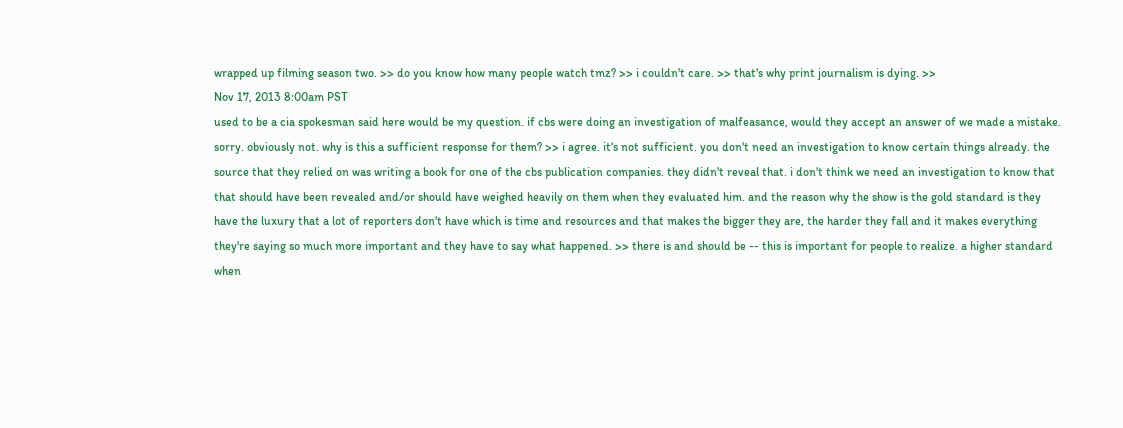wrapped up filming season two. >> do you know how many people watch tmz? >> i couldn't care. >> that's why print journalism is dying. >>
Nov 17, 2013 8:00am PST
used to be a cia spokesman said here would be my question. if cbs were doing an investigation of malfeasance, would they accept an answer of we made a mistake. sorry. obviously not. why is this a sufficient response for them? >> i agree. it's not sufficient. you don't need an investigation to know certain things already. the source that they relied on was writing a book for one of the cbs publication companies. they didn't reveal that. i don't think we need an investigation to know that that should have been revealed and/or should have weighed heavily on them when they evaluated him. and the reason why the show is the gold standard is they have the luxury that a lot of reporters don't have which is time and resources and that makes the bigger they are, the harder they fall and it makes everything they're saying so much more important and they have to say what happened. >> there is and should be -- this is important for people to realize. a higher standard when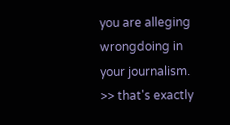you are alleging wrongdoing in your journalism. >> that's exactly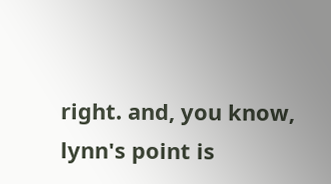right. and, you know, lynn's point is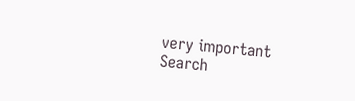very important
Search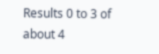Results 0 to 3 of about 4